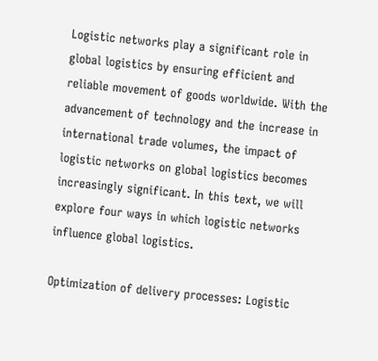Logistic networks play a significant role in global logistics by ensuring efficient and reliable movement of goods worldwide. With the advancement of technology and the increase in international trade volumes, the impact of logistic networks on global logistics becomes increasingly significant. In this text, we will explore four ways in which logistic networks influence global logistics.

Optimization of delivery processes: Logistic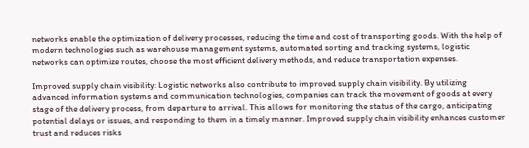networks enable the optimization of delivery processes, reducing the time and cost of transporting goods. With the help of modern technologies such as warehouse management systems, automated sorting and tracking systems, logistic networks can optimize routes, choose the most efficient delivery methods, and reduce transportation expenses.

Improved supply chain visibility: Logistic networks also contribute to improved supply chain visibility. By utilizing advanced information systems and communication technologies, companies can track the movement of goods at every stage of the delivery process, from departure to arrival. This allows for monitoring the status of the cargo, anticipating potential delays or issues, and responding to them in a timely manner. Improved supply chain visibility enhances customer trust and reduces risks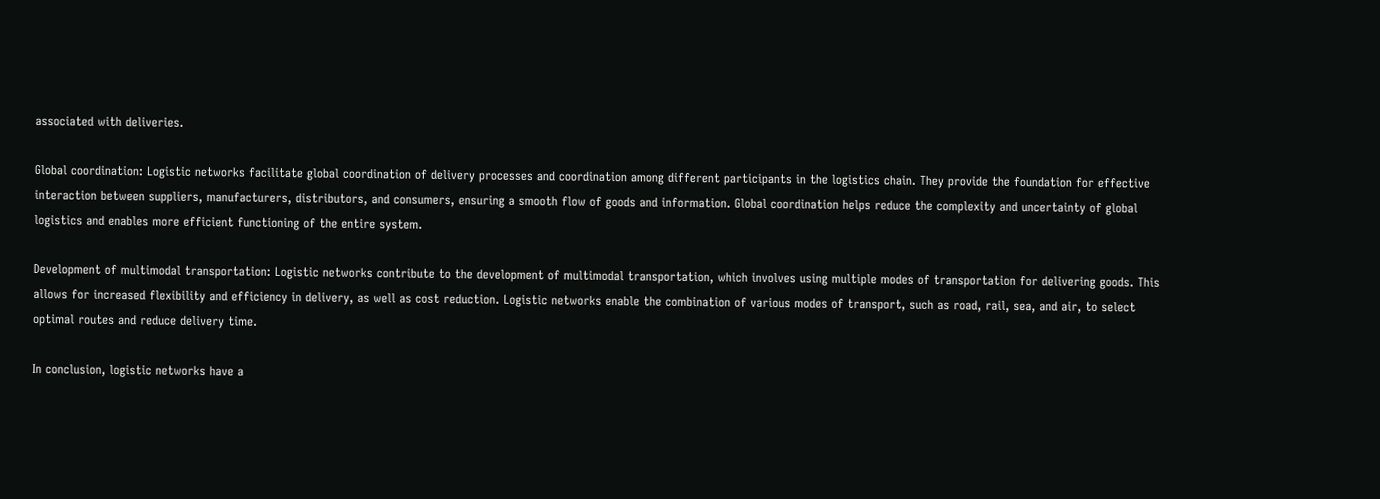associated with deliveries.

Global coordination: Logistic networks facilitate global coordination of delivery processes and coordination among different participants in the logistics chain. They provide the foundation for effective interaction between suppliers, manufacturers, distributors, and consumers, ensuring a smooth flow of goods and information. Global coordination helps reduce the complexity and uncertainty of global logistics and enables more efficient functioning of the entire system.

Development of multimodal transportation: Logistic networks contribute to the development of multimodal transportation, which involves using multiple modes of transportation for delivering goods. This allows for increased flexibility and efficiency in delivery, as well as cost reduction. Logistic networks enable the combination of various modes of transport, such as road, rail, sea, and air, to select optimal routes and reduce delivery time.

In conclusion, logistic networks have a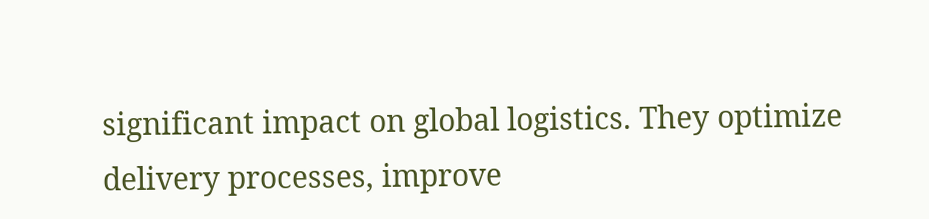significant impact on global logistics. They optimize delivery processes, improve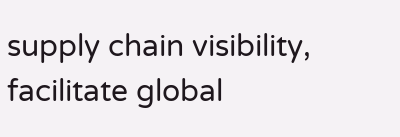supply chain visibility, facilitate global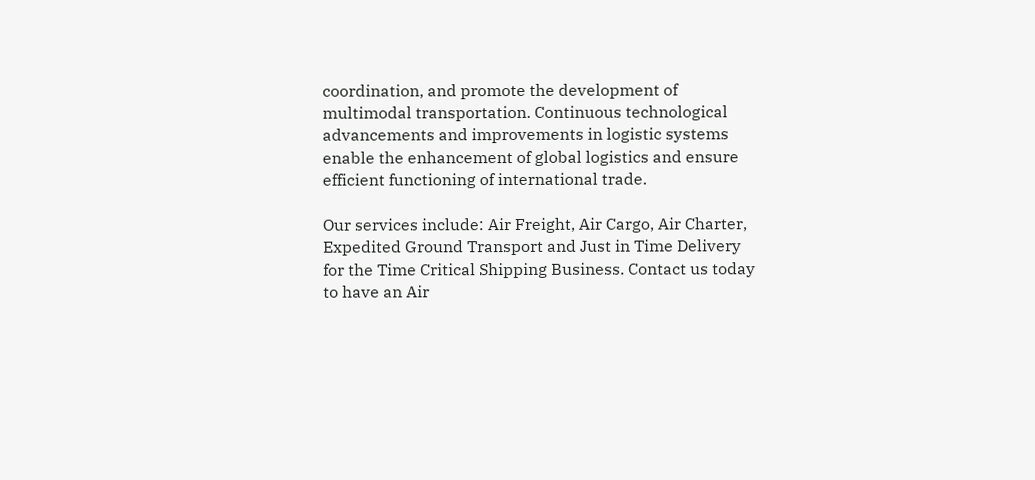coordination, and promote the development of multimodal transportation. Continuous technological advancements and improvements in logistic systems enable the enhancement of global logistics and ensure efficient functioning of international trade.

Our services include: Air Freight, Air Cargo, Air Charter, Expedited Ground Transport and Just in Time Delivery for the Time Critical Shipping Business. Contact us today to have an Air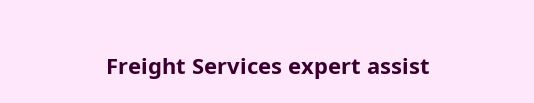Freight Services expert assist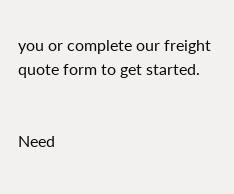you or complete our freight quote form to get started.


Need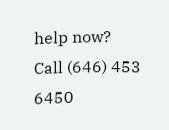help now?
Call (646) 453 6450